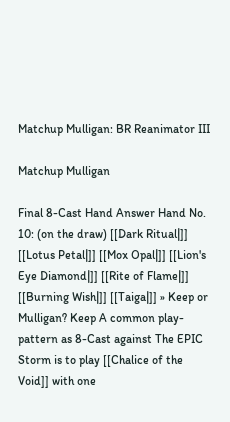Matchup Mulligan: BR Reanimator III

Matchup Mulligan

Final 8-Cast Hand Answer Hand No. 10: (on the draw) [[Dark Ritual|]] [[Lotus Petal|]] [[Mox Opal|]] [[Lion's Eye Diamond|]] [[Rite of Flame|]] [[Burning Wish|]] [[Taiga|]] » Keep or Mulligan? Keep A common play-pattern as 8-Cast against The EPIC Storm is to play [[Chalice of the Void]] with one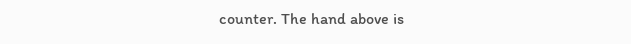counter. The hand above is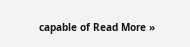capable of Read More »